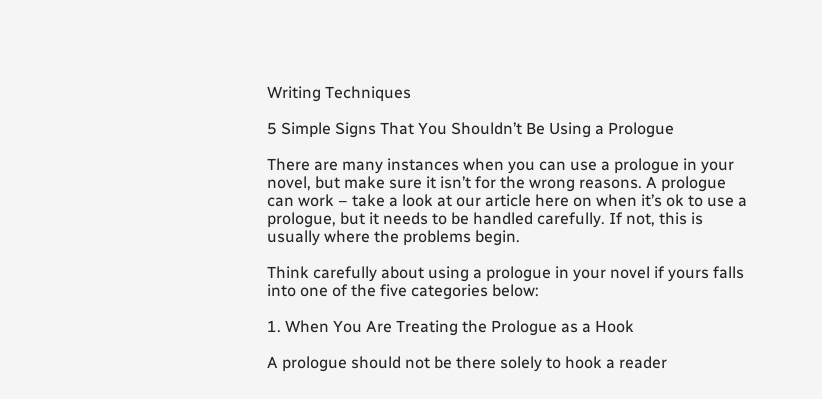Writing Techniques

5 Simple Signs That You Shouldn’t Be Using a Prologue

There are many instances when you can use a prologue in your novel, but make sure it isn’t for the wrong reasons. A prologue can work – take a look at our article here on when it’s ok to use a prologue, but it needs to be handled carefully. If not, this is usually where the problems begin.

Think carefully about using a prologue in your novel if yours falls into one of the five categories below:

1. When You Are Treating the Prologue as a Hook

A prologue should not be there solely to hook a reader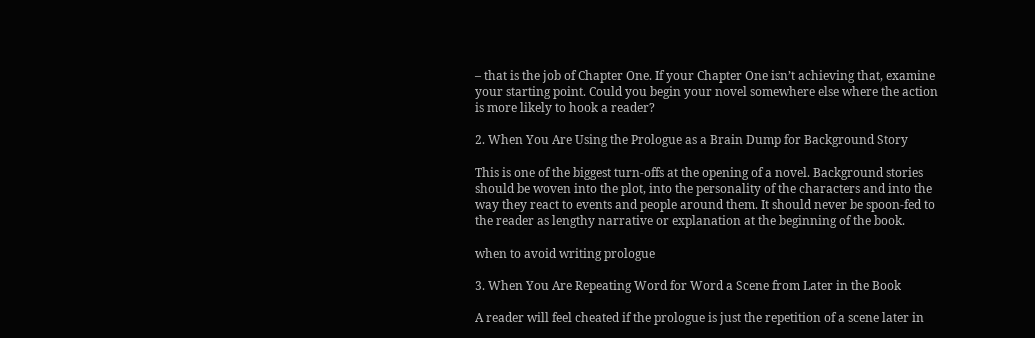– that is the job of Chapter One. If your Chapter One isn’t achieving that, examine your starting point. Could you begin your novel somewhere else where the action is more likely to hook a reader?

2. When You Are Using the Prologue as a Brain Dump for Background Story

This is one of the biggest turn-offs at the opening of a novel. Background stories should be woven into the plot, into the personality of the characters and into the way they react to events and people around them. It should never be spoon-fed to the reader as lengthy narrative or explanation at the beginning of the book.

when to avoid writing prologue

3. When You Are Repeating Word for Word a Scene from Later in the Book

A reader will feel cheated if the prologue is just the repetition of a scene later in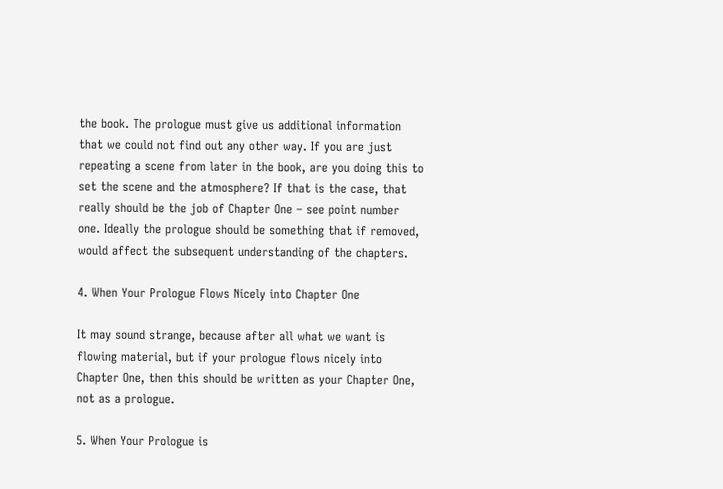the book. The prologue must give us additional information that we could not find out any other way. If you are just repeating a scene from later in the book, are you doing this to set the scene and the atmosphere? If that is the case, that really should be the job of Chapter One – see point number one. Ideally the prologue should be something that if removed, would affect the subsequent understanding of the chapters.

4. When Your Prologue Flows Nicely into Chapter One

It may sound strange, because after all what we want is flowing material, but if your prologue flows nicely into Chapter One, then this should be written as your Chapter One, not as a prologue.

5. When Your Prologue is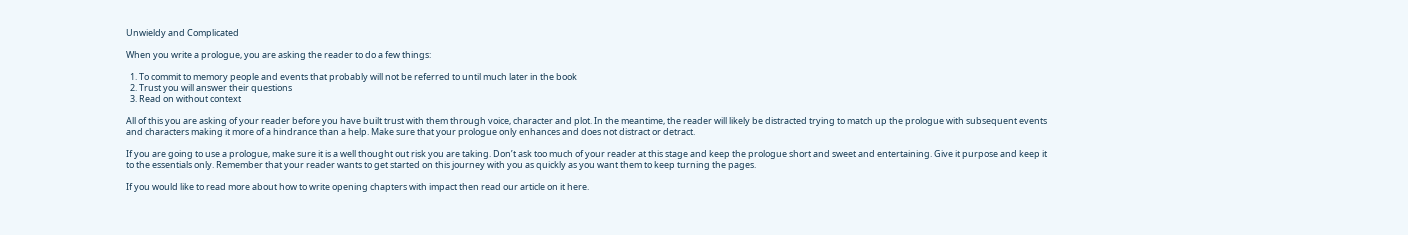Unwieldy and Complicated

When you write a prologue, you are asking the reader to do a few things:

  1. To commit to memory people and events that probably will not be referred to until much later in the book
  2. Trust you will answer their questions
  3. Read on without context

All of this you are asking of your reader before you have built trust with them through voice, character and plot. In the meantime, the reader will likely be distracted trying to match up the prologue with subsequent events and characters making it more of a hindrance than a help. Make sure that your prologue only enhances and does not distract or detract.

If you are going to use a prologue, make sure it is a well thought out risk you are taking. Don’t ask too much of your reader at this stage and keep the prologue short and sweet and entertaining. Give it purpose and keep it to the essentials only. Remember that your reader wants to get started on this journey with you as quickly as you want them to keep turning the pages.

If you would like to read more about how to write opening chapters with impact then read our article on it here.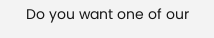Do you want one of our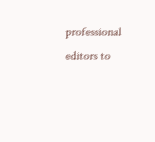professional editors to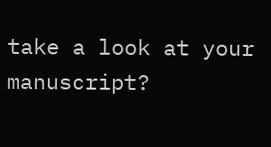take a look at your manuscript?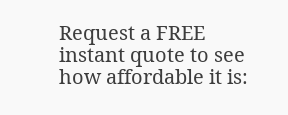Request a FREE instant quote to see how affordable it is: